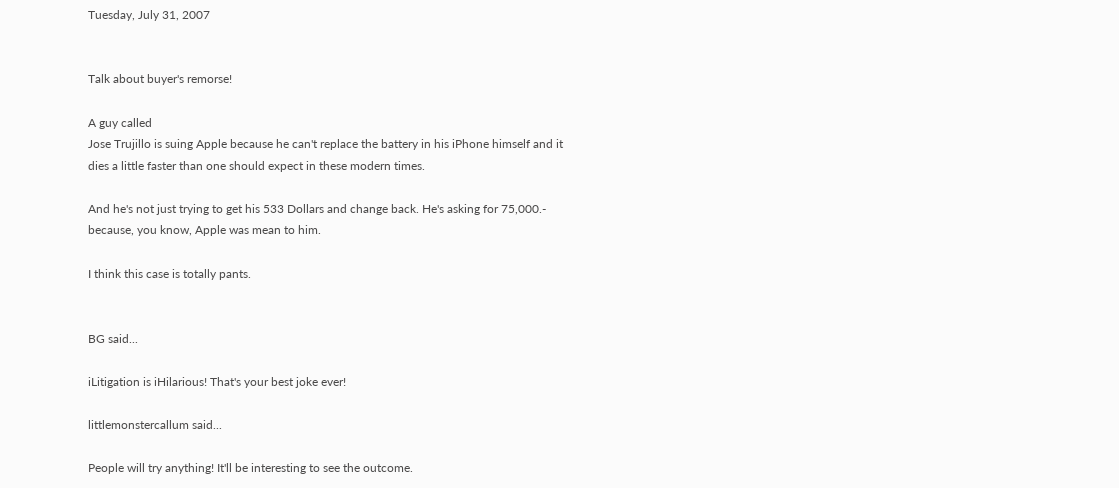Tuesday, July 31, 2007


Talk about buyer's remorse!

A guy called
Jose Trujillo is suing Apple because he can't replace the battery in his iPhone himself and it dies a little faster than one should expect in these modern times.

And he's not just trying to get his 533 Dollars and change back. He's asking for 75,000.- because, you know, Apple was mean to him.

I think this case is totally pants.


BG said...

iLitigation is iHilarious! That's your best joke ever!

littlemonstercallum said...

People will try anything! It'll be interesting to see the outcome.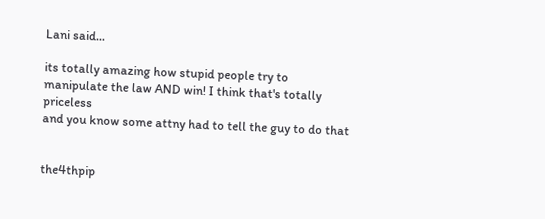Lani said...

its totally amazing how stupid people try to manipulate the law AND win! I think that's totally priceless
and you know some attny had to tell the guy to do that


the4thpip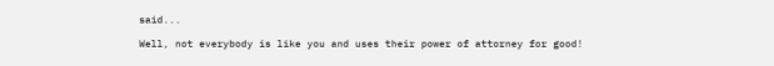said...

Well, not everybody is like you and uses their power of attorney for good!